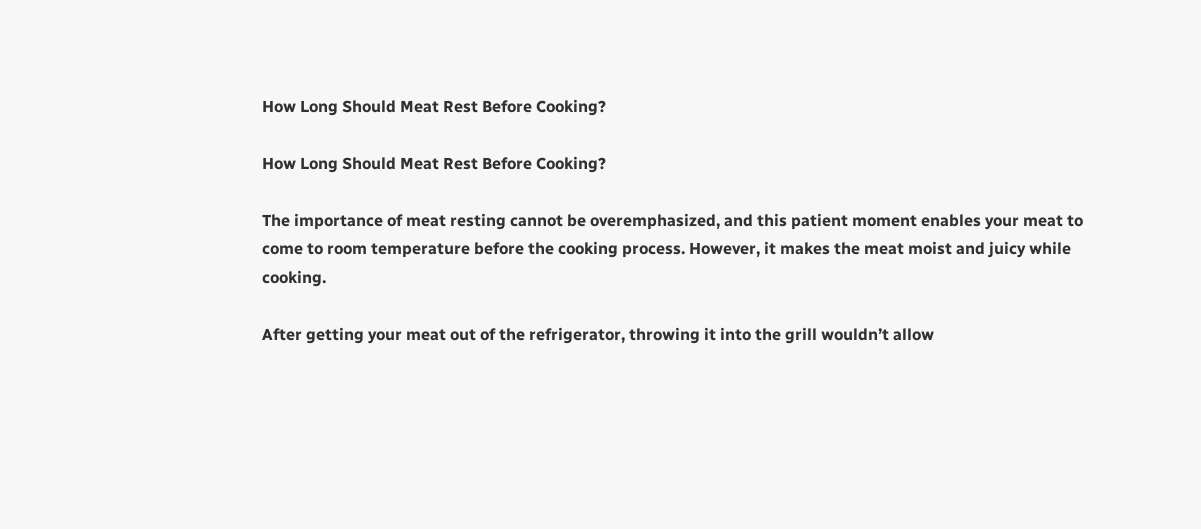How Long Should Meat Rest Before Cooking?

How Long Should Meat Rest Before Cooking?

The importance of meat resting cannot be overemphasized, and this patient moment enables your meat to come to room temperature before the cooking process. However, it makes the meat moist and juicy while cooking.

After getting your meat out of the refrigerator, throwing it into the grill wouldn’t allow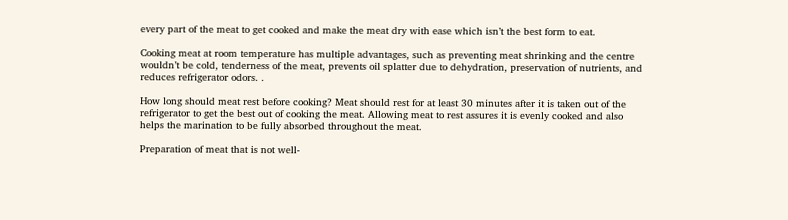every part of the meat to get cooked and make the meat dry with ease which isn’t the best form to eat.

Cooking meat at room temperature has multiple advantages, such as preventing meat shrinking and the centre wouldn’t be cold, tenderness of the meat, prevents oil splatter due to dehydration, preservation of nutrients, and reduces refrigerator odors. .

How long should meat rest before cooking? Meat should rest for at least 30 minutes after it is taken out of the refrigerator to get the best out of cooking the meat. Allowing meat to rest assures it is evenly cooked and also helps the marination to be fully absorbed throughout the meat.

Preparation of meat that is not well-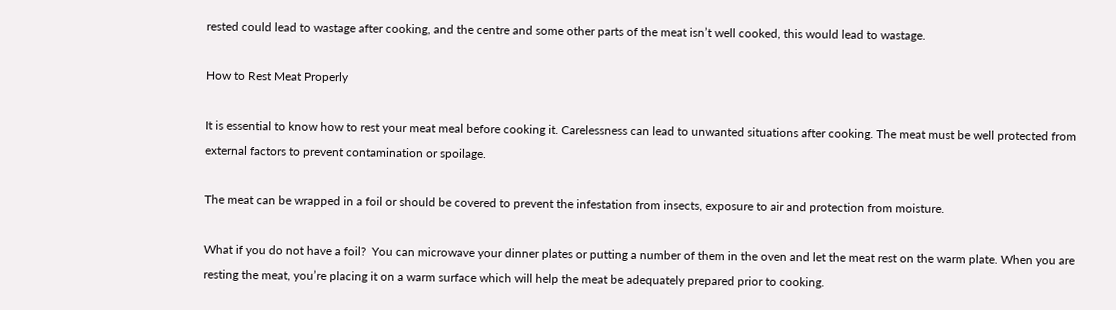rested could lead to wastage after cooking, and the centre and some other parts of the meat isn’t well cooked, this would lead to wastage.

How to Rest Meat Properly

It is essential to know how to rest your meat meal before cooking it. Carelessness can lead to unwanted situations after cooking. The meat must be well protected from external factors to prevent contamination or spoilage.

The meat can be wrapped in a foil or should be covered to prevent the infestation from insects, exposure to air and protection from moisture.

What if you do not have a foil?  You can microwave your dinner plates or putting a number of them in the oven and let the meat rest on the warm plate. When you are resting the meat, you’re placing it on a warm surface which will help the meat be adequately prepared prior to cooking.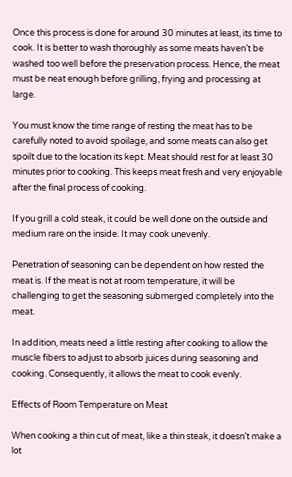Once this process is done for around 30 minutes at least, its time to cook. It is better to wash thoroughly as some meats haven’t be washed too well before the preservation process. Hence, the meat must be neat enough before grilling, frying and processing at large.

You must know the time range of resting the meat has to be carefully noted to avoid spoilage, and some meats can also get spoilt due to the location its kept. Meat should rest for at least 30 minutes prior to cooking. This keeps meat fresh and very enjoyable after the final process of cooking.

If you grill a cold steak, it could be well done on the outside and medium rare on the inside. It may cook unevenly.

Penetration of seasoning can be dependent on how rested the meat is. If the meat is not at room temperature, it will be challenging to get the seasoning submerged completely into the meat.

In addition, meats need a little resting after cooking to allow the muscle fibers to adjust to absorb juices during seasoning and cooking. Consequently, it allows the meat to cook evenly.

Effects of Room Temperature on Meat

When cooking a thin cut of meat, like a thin steak, it doesn’t make a lot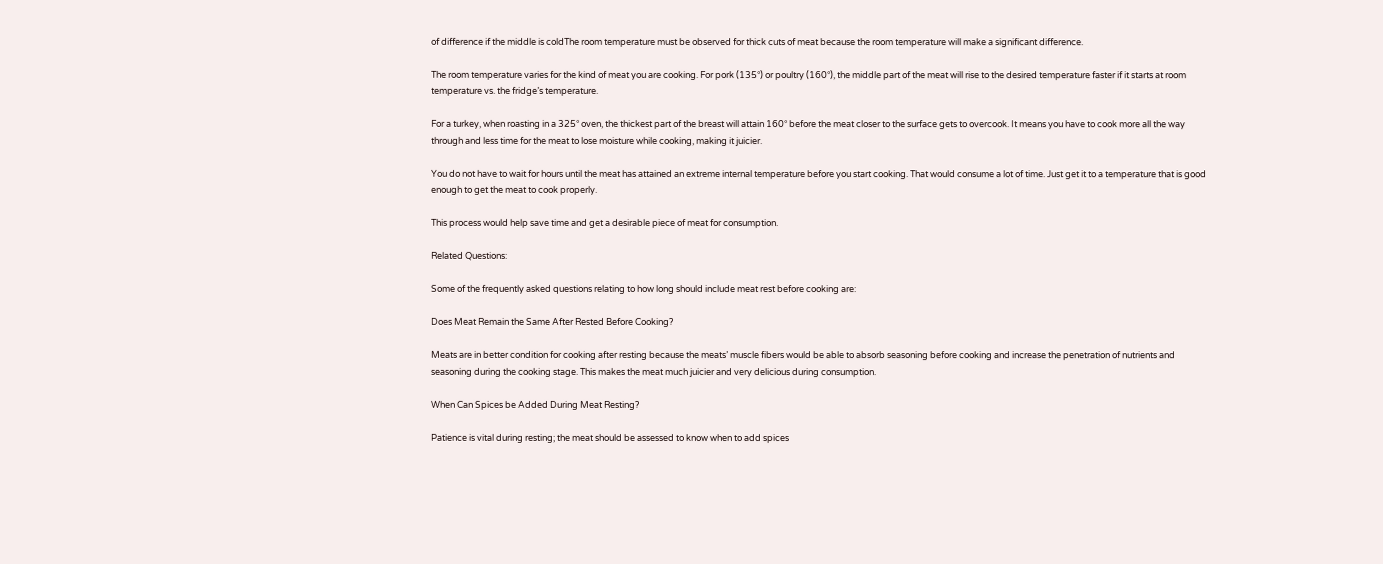of difference if the middle is coldThe room temperature must be observed for thick cuts of meat because the room temperature will make a significant difference.

The room temperature varies for the kind of meat you are cooking. For pork (135°) or poultry (160°), the middle part of the meat will rise to the desired temperature faster if it starts at room temperature vs. the fridge’s temperature.

For a turkey, when roasting in a 325° oven, the thickest part of the breast will attain 160° before the meat closer to the surface gets to overcook. It means you have to cook more all the way through and less time for the meat to lose moisture while cooking, making it juicier.

You do not have to wait for hours until the meat has attained an extreme internal temperature before you start cooking. That would consume a lot of time. Just get it to a temperature that is good enough to get the meat to cook properly.

This process would help save time and get a desirable piece of meat for consumption.

Related Questions:

Some of the frequently asked questions relating to how long should include meat rest before cooking are:

Does Meat Remain the Same After Rested Before Cooking?

Meats are in better condition for cooking after resting because the meats’ muscle fibers would be able to absorb seasoning before cooking and increase the penetration of nutrients and seasoning during the cooking stage. This makes the meat much juicier and very delicious during consumption.

When Can Spices be Added During Meat Resting?

Patience is vital during resting; the meat should be assessed to know when to add spices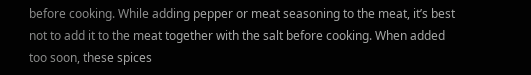before cooking. While adding pepper or meat seasoning to the meat, it’s best not to add it to the meat together with the salt before cooking. When added too soon, these spices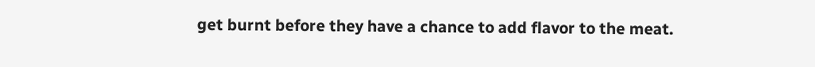get burnt before they have a chance to add flavor to the meat.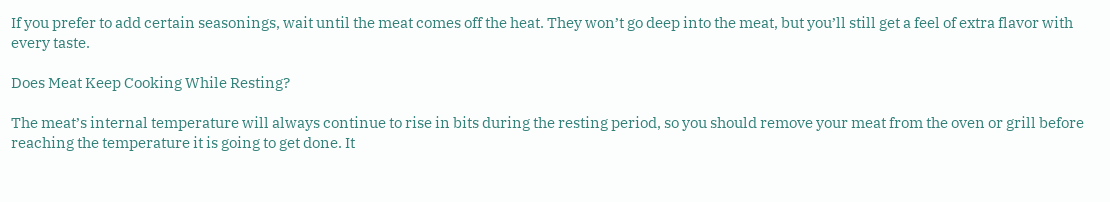If you prefer to add certain seasonings, wait until the meat comes off the heat. They won’t go deep into the meat, but you’ll still get a feel of extra flavor with every taste.

Does Meat Keep Cooking While Resting?

The meat’s internal temperature will always continue to rise in bits during the resting period, so you should remove your meat from the oven or grill before reaching the temperature it is going to get done. It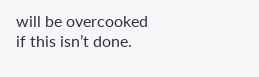will be overcooked if this isn’t done.